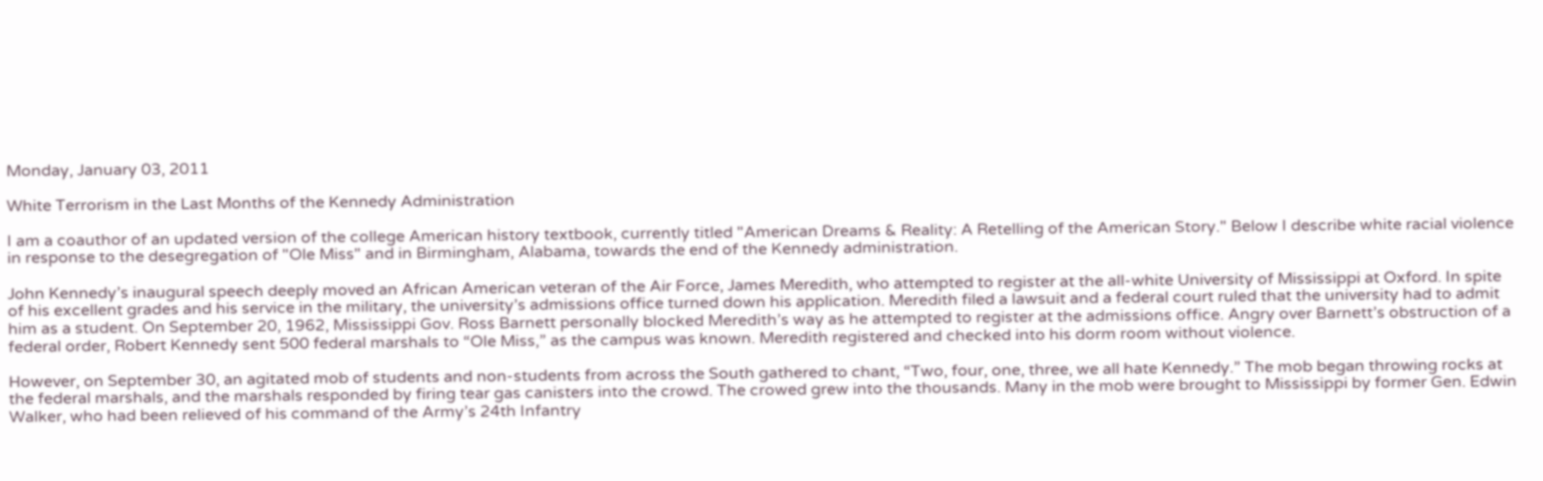Monday, January 03, 2011

White Terrorism in the Last Months of the Kennedy Administration

I am a coauthor of an updated version of the college American history textbook, currently titled "American Dreams & Reality: A Retelling of the American Story." Below I describe white racial violence in response to the desegregation of "Ole Miss" and in Birmingham, Alabama, towards the end of the Kennedy administration.

John Kennedy’s inaugural speech deeply moved an African American veteran of the Air Force, James Meredith, who attempted to register at the all-white University of Mississippi at Oxford. In spite of his excellent grades and his service in the military, the university’s admissions office turned down his application. Meredith filed a lawsuit and a federal court ruled that the university had to admit him as a student. On September 20, 1962, Mississippi Gov. Ross Barnett personally blocked Meredith’s way as he attempted to register at the admissions office. Angry over Barnett’s obstruction of a federal order, Robert Kennedy sent 500 federal marshals to “Ole Miss,” as the campus was known. Meredith registered and checked into his dorm room without violence.

However, on September 30, an agitated mob of students and non-students from across the South gathered to chant, “Two, four, one, three, we all hate Kennedy.” The mob began throwing rocks at the federal marshals, and the marshals responded by firing tear gas canisters into the crowd. The crowed grew into the thousands. Many in the mob were brought to Mississippi by former Gen. Edwin Walker, who had been relieved of his command of the Army’s 24th Infantry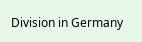Division in Germany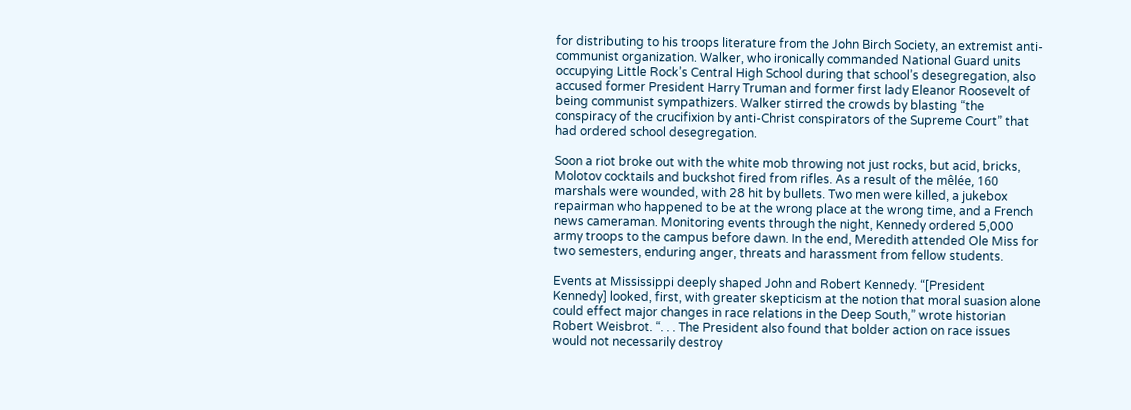for distributing to his troops literature from the John Birch Society, an extremist anti-communist organization. Walker, who ironically commanded National Guard units occupying Little Rock’s Central High School during that school’s desegregation, also accused former President Harry Truman and former first lady Eleanor Roosevelt of being communist sympathizers. Walker stirred the crowds by blasting “the conspiracy of the crucifixion by anti-Christ conspirators of the Supreme Court” that had ordered school desegregation.

Soon a riot broke out with the white mob throwing not just rocks, but acid, bricks, Molotov cocktails and buckshot fired from rifles. As a result of the mêlée, 160 marshals were wounded, with 28 hit by bullets. Two men were killed, a jukebox repairman who happened to be at the wrong place at the wrong time, and a French news cameraman. Monitoring events through the night, Kennedy ordered 5,000 army troops to the campus before dawn. In the end, Meredith attended Ole Miss for two semesters, enduring anger, threats and harassment from fellow students.

Events at Mississippi deeply shaped John and Robert Kennedy. “[President Kennedy] looked, first, with greater skepticism at the notion that moral suasion alone could effect major changes in race relations in the Deep South,” wrote historian Robert Weisbrot. “. . . The President also found that bolder action on race issues would not necessarily destroy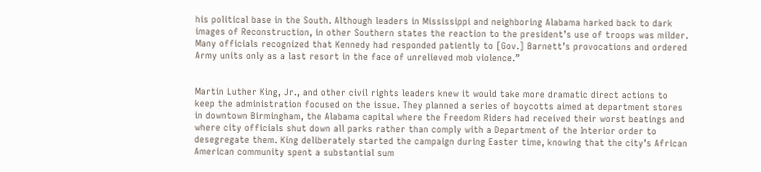his political base in the South. Although leaders in Mississippi and neighboring Alabama harked back to dark images of Reconstruction, in other Southern states the reaction to the president’s use of troops was milder. Many officials recognized that Kennedy had responded patiently to [Gov.] Barnett’s provocations and ordered Army units only as a last resort in the face of unrelieved mob violence.”


Martin Luther King, Jr., and other civil rights leaders knew it would take more dramatic direct actions to keep the administration focused on the issue. They planned a series of boycotts aimed at department stores in downtown Birmingham, the Alabama capital where the Freedom Riders had received their worst beatings and where city officials shut down all parks rather than comply with a Department of the Interior order to desegregate them. King deliberately started the campaign during Easter time, knowing that the city’s African American community spent a substantial sum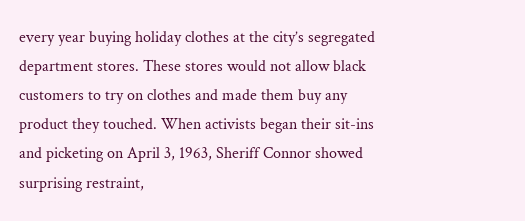every year buying holiday clothes at the city’s segregated department stores. These stores would not allow black customers to try on clothes and made them buy any product they touched. When activists began their sit-ins and picketing on April 3, 1963, Sheriff Connor showed surprising restraint,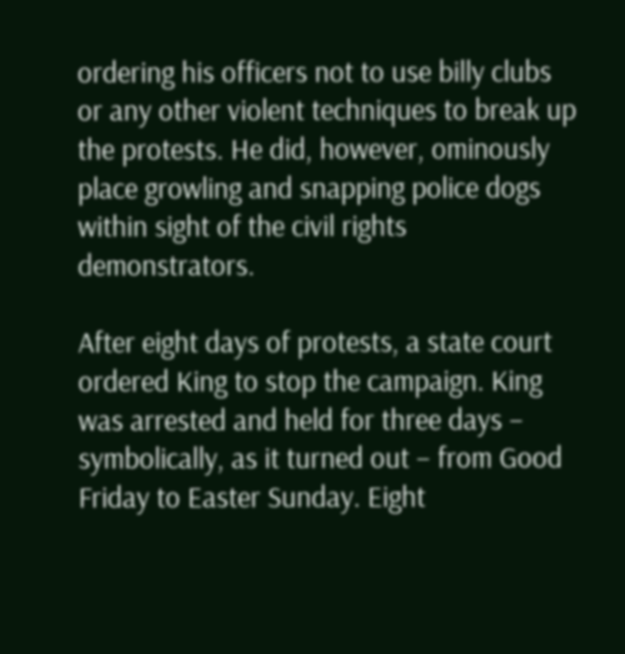ordering his officers not to use billy clubs or any other violent techniques to break up the protests. He did, however, ominously place growling and snapping police dogs within sight of the civil rights demonstrators.

After eight days of protests, a state court ordered King to stop the campaign. King was arrested and held for three days – symbolically, as it turned out – from Good Friday to Easter Sunday. Eight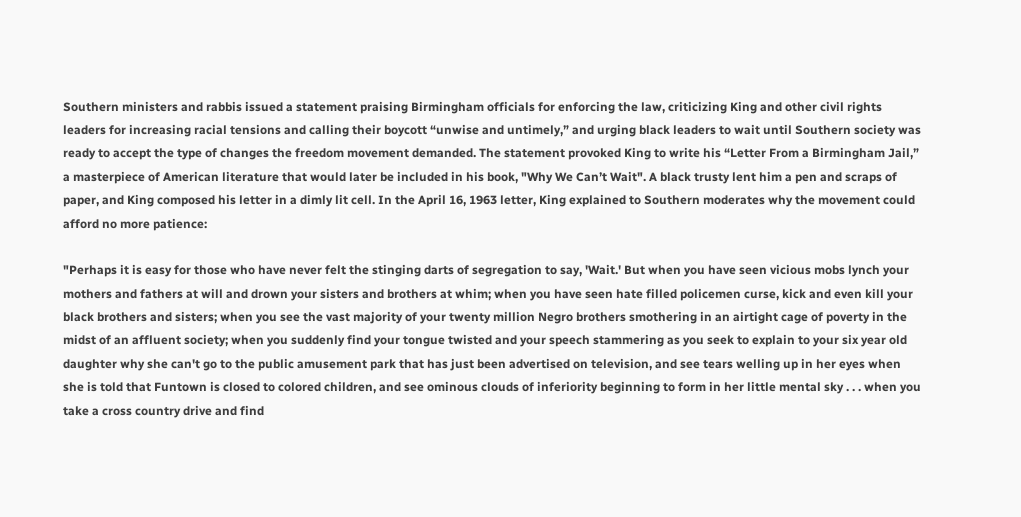Southern ministers and rabbis issued a statement praising Birmingham officials for enforcing the law, criticizing King and other civil rights leaders for increasing racial tensions and calling their boycott “unwise and untimely,” and urging black leaders to wait until Southern society was ready to accept the type of changes the freedom movement demanded. The statement provoked King to write his “Letter From a Birmingham Jail,” a masterpiece of American literature that would later be included in his book, "Why We Can’t Wait". A black trusty lent him a pen and scraps of paper, and King composed his letter in a dimly lit cell. In the April 16, 1963 letter, King explained to Southern moderates why the movement could afford no more patience:

"Perhaps it is easy for those who have never felt the stinging darts of segregation to say, 'Wait.' But when you have seen vicious mobs lynch your mothers and fathers at will and drown your sisters and brothers at whim; when you have seen hate filled policemen curse, kick and even kill your black brothers and sisters; when you see the vast majority of your twenty million Negro brothers smothering in an airtight cage of poverty in the midst of an affluent society; when you suddenly find your tongue twisted and your speech stammering as you seek to explain to your six year old daughter why she can't go to the public amusement park that has just been advertised on television, and see tears welling up in her eyes when she is told that Funtown is closed to colored children, and see ominous clouds of inferiority beginning to form in her little mental sky . . . when you take a cross country drive and find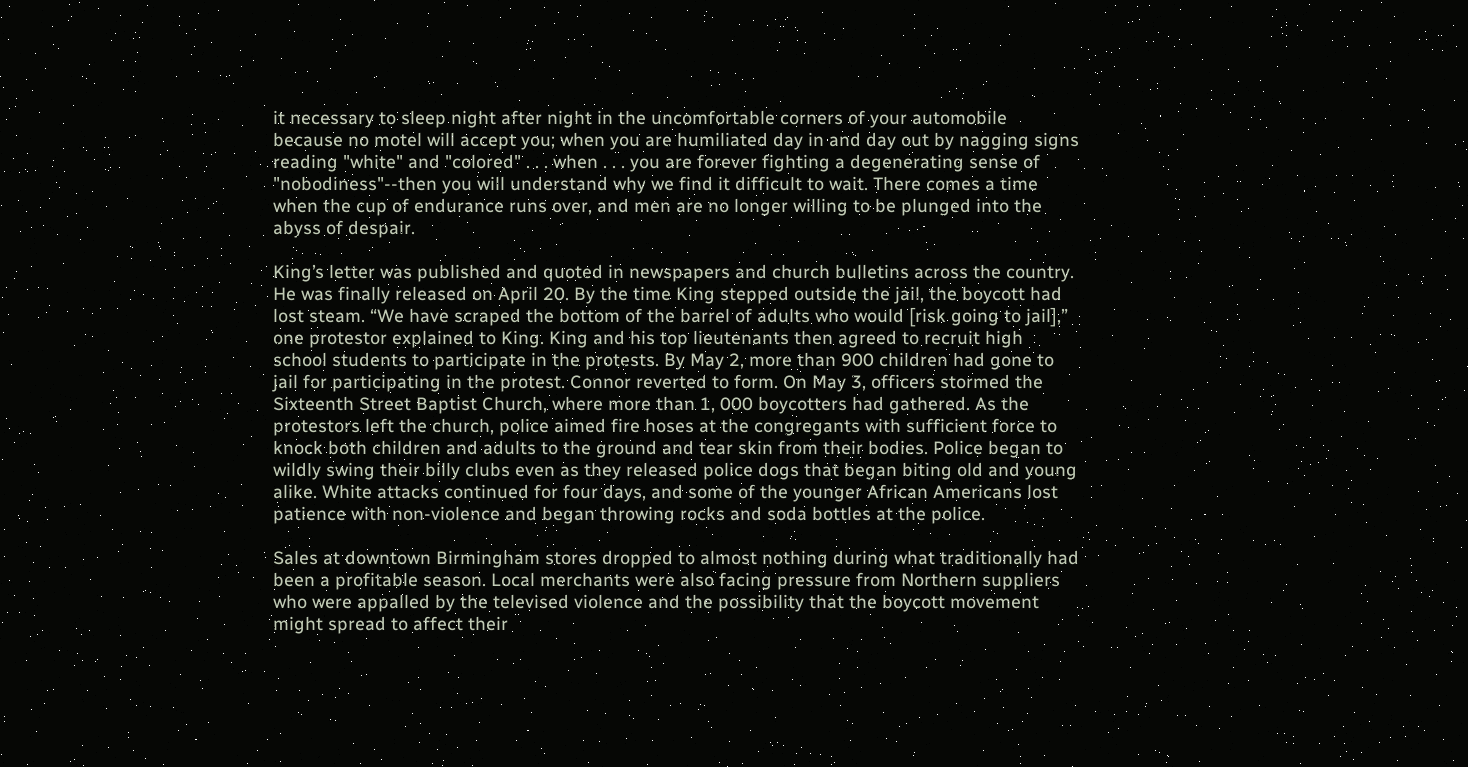it necessary to sleep night after night in the uncomfortable corners of your automobile because no motel will accept you; when you are humiliated day in and day out by nagging signs reading "white" and "colored" . . . when . . . you are forever fighting a degenerating sense of "nobodiness"--then you will understand why we find it difficult to wait. There comes a time when the cup of endurance runs over, and men are no longer willing to be plunged into the abyss of despair.

King’s letter was published and quoted in newspapers and church bulletins across the country. He was finally released on April 20. By the time King stepped outside the jail, the boycott had lost steam. “We have scraped the bottom of the barrel of adults who would [risk going to jail],” one protestor explained to King. King and his top lieutenants then agreed to recruit high school students to participate in the protests. By May 2, more than 900 children had gone to jail for participating in the protest. Connor reverted to form. On May 3, officers stormed the Sixteenth Street Baptist Church, where more than 1, 000 boycotters had gathered. As the protestors left the church, police aimed fire hoses at the congregants with sufficient force to knock both children and adults to the ground and tear skin from their bodies. Police began to wildly swing their billy clubs even as they released police dogs that began biting old and young alike. White attacks continued for four days, and some of the younger African Americans lost patience with non-violence and began throwing rocks and soda bottles at the police.

Sales at downtown Birmingham stores dropped to almost nothing during what traditionally had been a profitable season. Local merchants were also facing pressure from Northern suppliers who were appalled by the televised violence and the possibility that the boycott movement might spread to affect their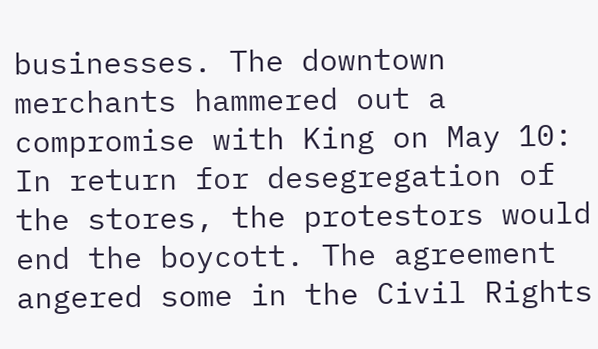businesses. The downtown merchants hammered out a compromise with King on May 10: In return for desegregation of the stores, the protestors would end the boycott. The agreement angered some in the Civil Rights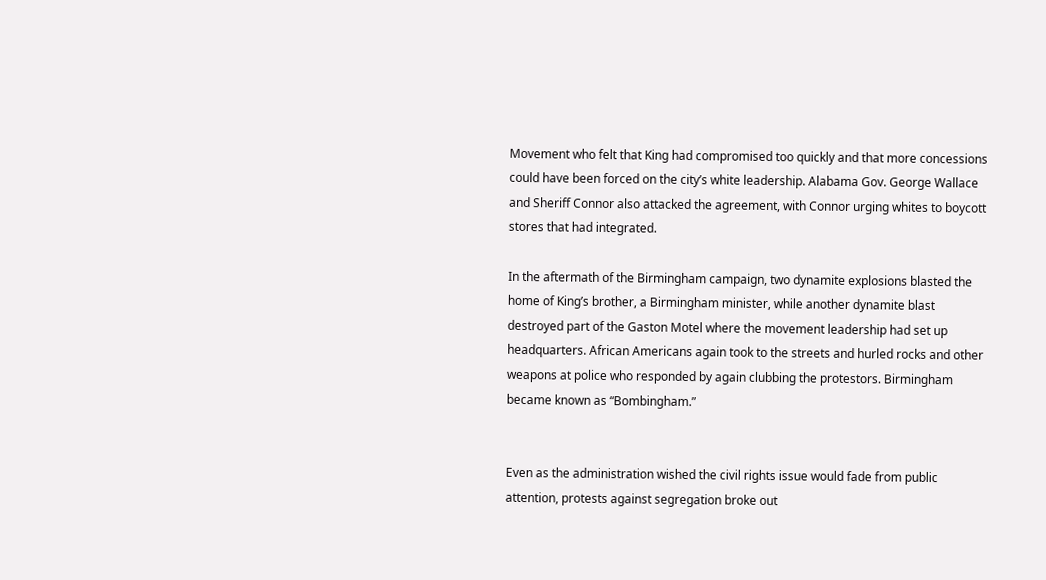Movement who felt that King had compromised too quickly and that more concessions could have been forced on the city’s white leadership. Alabama Gov. George Wallace and Sheriff Connor also attacked the agreement, with Connor urging whites to boycott stores that had integrated.

In the aftermath of the Birmingham campaign, two dynamite explosions blasted the home of King’s brother, a Birmingham minister, while another dynamite blast destroyed part of the Gaston Motel where the movement leadership had set up headquarters. African Americans again took to the streets and hurled rocks and other weapons at police who responded by again clubbing the protestors. Birmingham became known as “Bombingham.”


Even as the administration wished the civil rights issue would fade from public attention, protests against segregation broke out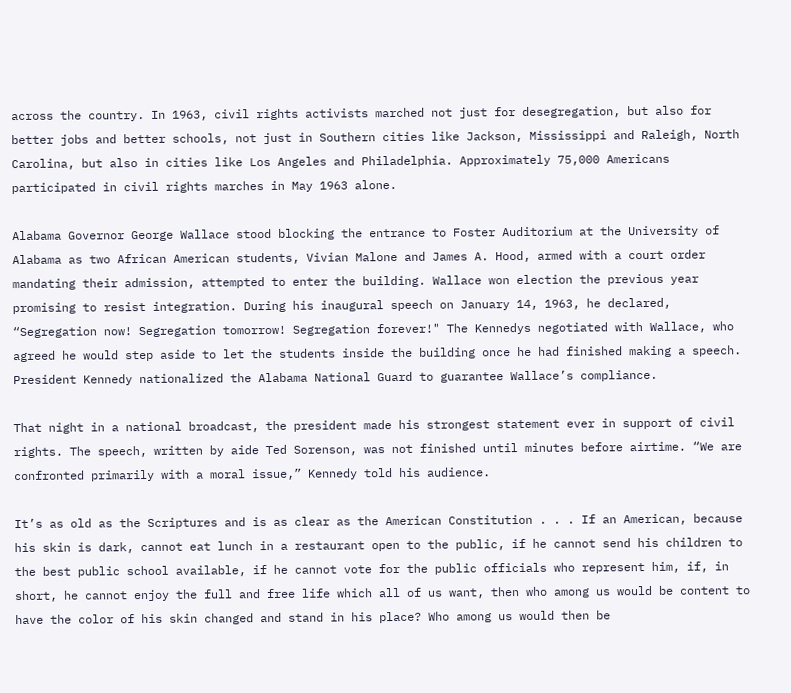across the country. In 1963, civil rights activists marched not just for desegregation, but also for better jobs and better schools, not just in Southern cities like Jackson, Mississippi and Raleigh, North Carolina, but also in cities like Los Angeles and Philadelphia. Approximately 75,000 Americans participated in civil rights marches in May 1963 alone.

Alabama Governor George Wallace stood blocking the entrance to Foster Auditorium at the University of Alabama as two African American students, Vivian Malone and James A. Hood, armed with a court order mandating their admission, attempted to enter the building. Wallace won election the previous year promising to resist integration. During his inaugural speech on January 14, 1963, he declared, “Segregation now! Segregation tomorrow! Segregation forever!" The Kennedys negotiated with Wallace, who agreed he would step aside to let the students inside the building once he had finished making a speech. President Kennedy nationalized the Alabama National Guard to guarantee Wallace’s compliance.

That night in a national broadcast, the president made his strongest statement ever in support of civil rights. The speech, written by aide Ted Sorenson, was not finished until minutes before airtime. “We are confronted primarily with a moral issue,” Kennedy told his audience.

It’s as old as the Scriptures and is as clear as the American Constitution . . . If an American, because his skin is dark, cannot eat lunch in a restaurant open to the public, if he cannot send his children to the best public school available, if he cannot vote for the public officials who represent him, if, in short, he cannot enjoy the full and free life which all of us want, then who among us would be content to have the color of his skin changed and stand in his place? Who among us would then be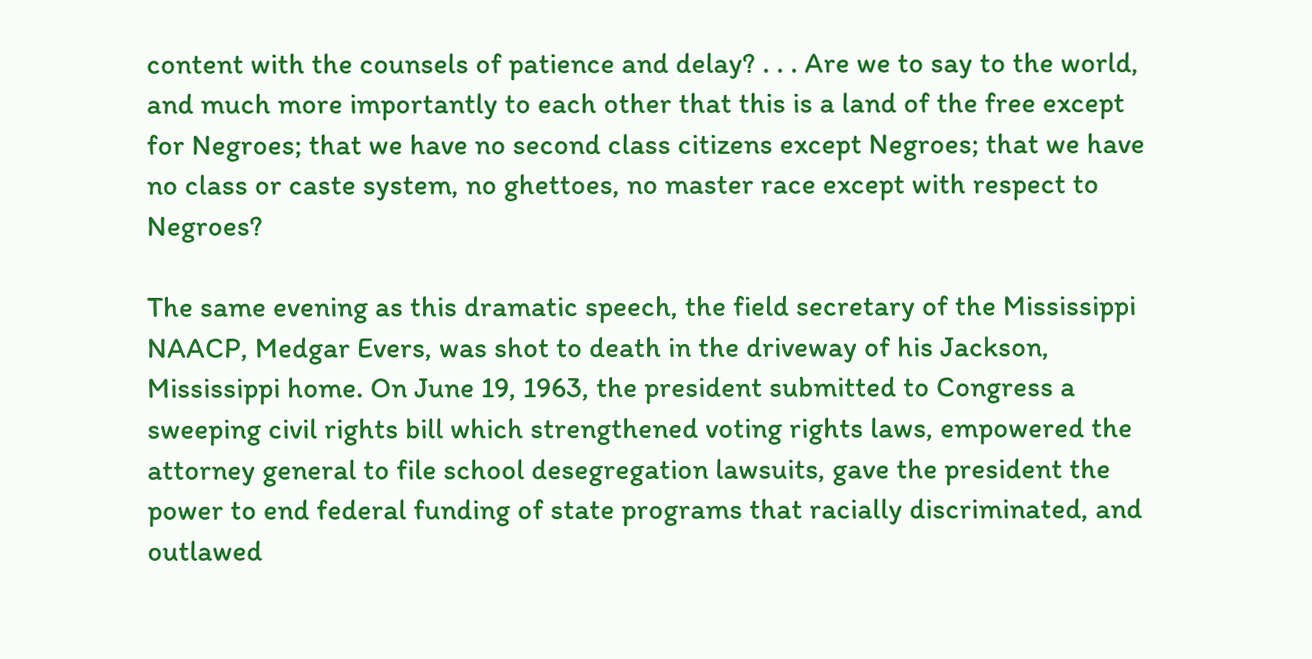content with the counsels of patience and delay? . . . Are we to say to the world, and much more importantly to each other that this is a land of the free except for Negroes; that we have no second class citizens except Negroes; that we have no class or caste system, no ghettoes, no master race except with respect to Negroes?

The same evening as this dramatic speech, the field secretary of the Mississippi NAACP, Medgar Evers, was shot to death in the driveway of his Jackson, Mississippi home. On June 19, 1963, the president submitted to Congress a sweeping civil rights bill which strengthened voting rights laws, empowered the attorney general to file school desegregation lawsuits, gave the president the power to end federal funding of state programs that racially discriminated, and outlawed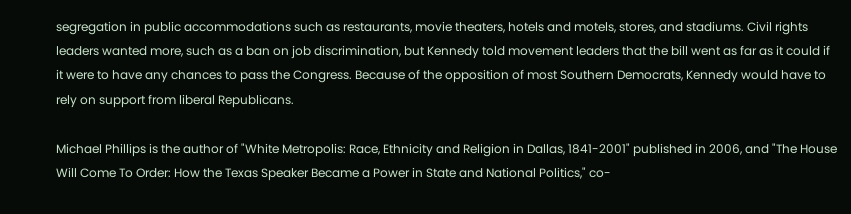segregation in public accommodations such as restaurants, movie theaters, hotels and motels, stores, and stadiums. Civil rights leaders wanted more, such as a ban on job discrimination, but Kennedy told movement leaders that the bill went as far as it could if it were to have any chances to pass the Congress. Because of the opposition of most Southern Democrats, Kennedy would have to rely on support from liberal Republicans.

Michael Phillips is the author of "White Metropolis: Race, Ethnicity and Religion in Dallas, 1841-2001" published in 2006, and "The House Will Come To Order: How the Texas Speaker Became a Power in State and National Politics," co-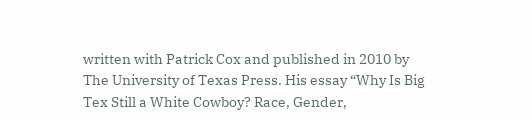written with Patrick Cox and published in 2010 by The University of Texas Press. His essay “Why Is Big Tex Still a White Cowboy? Race, Gender,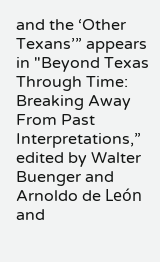and the ‘Other Texans’” appears in "Beyond Texas Through Time: Breaking Away From Past Interpretations,” edited by Walter Buenger and Arnoldo de León and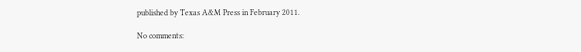published by Texas A&M Press in February 2011.

No comments: